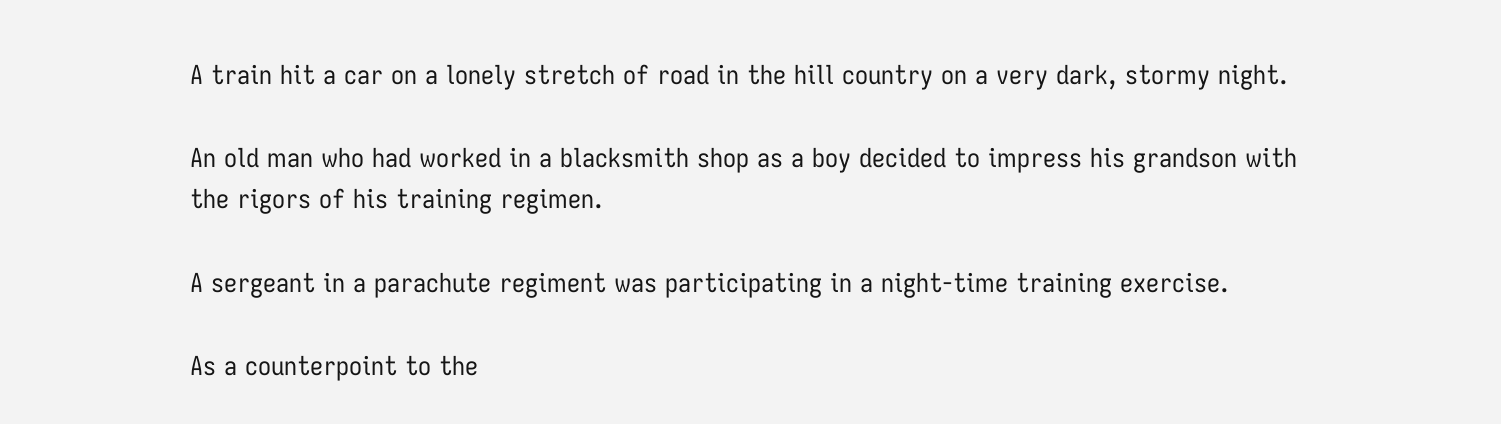A train hit a car on a lonely stretch of road in the hill country on a very dark, stormy night.

An old man who had worked in a blacksmith shop as a boy decided to impress his grandson with the rigors of his training regimen.

A sergeant in a parachute regiment was participating in a night-time training exercise.

As a counterpoint to the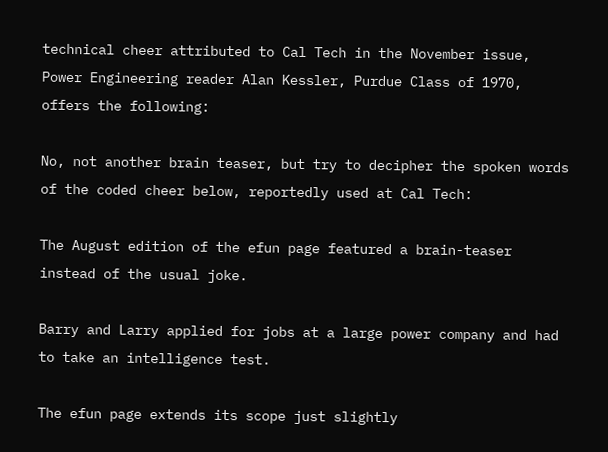technical cheer attributed to Cal Tech in the November issue, Power Engineering reader Alan Kessler, Purdue Class of 1970, offers the following:

No, not another brain teaser, but try to decipher the spoken words of the coded cheer below, reportedly used at Cal Tech:

The August edition of the efun page featured a brain-teaser instead of the usual joke.

Barry and Larry applied for jobs at a large power company and had to take an intelligence test.

The efun page extends its scope just slightly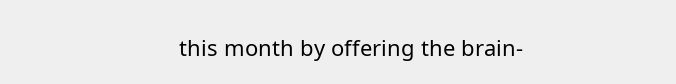this month by offering the brain-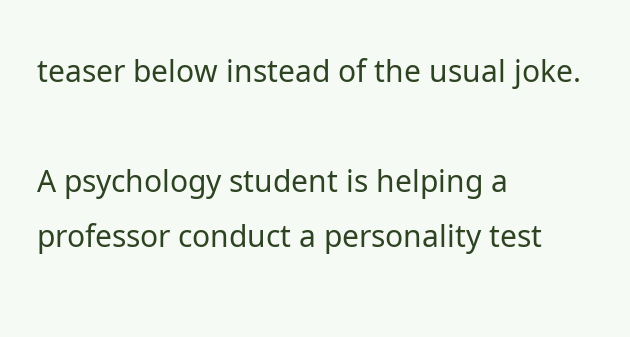teaser below instead of the usual joke.

A psychology student is helping a professor conduct a personality test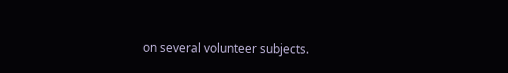on several volunteer subjects.